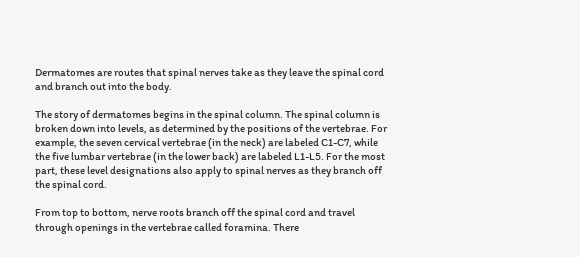Dermatomes are routes that spinal nerves take as they leave the spinal cord and branch out into the body.

The story of dermatomes begins in the spinal column. The spinal column is broken down into levels, as determined by the positions of the vertebrae. For example, the seven cervical vertebrae (in the neck) are labeled C1-C7, while the five lumbar vertebrae (in the lower back) are labeled L1-L5. For the most part, these level designations also apply to spinal nerves as they branch off the spinal cord.

From top to bottom, nerve roots branch off the spinal cord and travel through openings in the vertebrae called foramina. There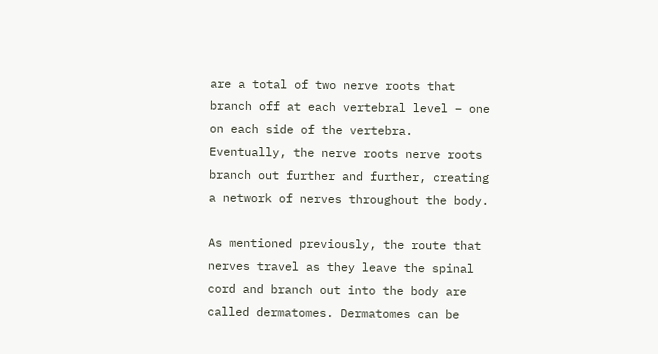are a total of two nerve roots that branch off at each vertebral level – one on each side of the vertebra. Eventually, the nerve roots nerve roots branch out further and further, creating a network of nerves throughout the body.

As mentioned previously, the route that nerves travel as they leave the spinal cord and branch out into the body are called dermatomes. Dermatomes can be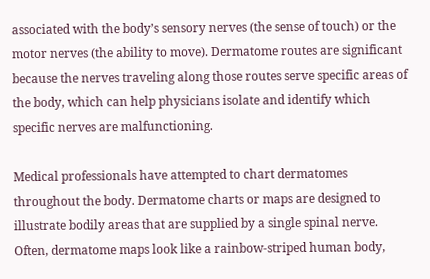associated with the body’s sensory nerves (the sense of touch) or the motor nerves (the ability to move). Dermatome routes are significant because the nerves traveling along those routes serve specific areas of the body, which can help physicians isolate and identify which specific nerves are malfunctioning.

Medical professionals have attempted to chart dermatomes throughout the body. Dermatome charts or maps are designed to illustrate bodily areas that are supplied by a single spinal nerve. Often, dermatome maps look like a rainbow-striped human body,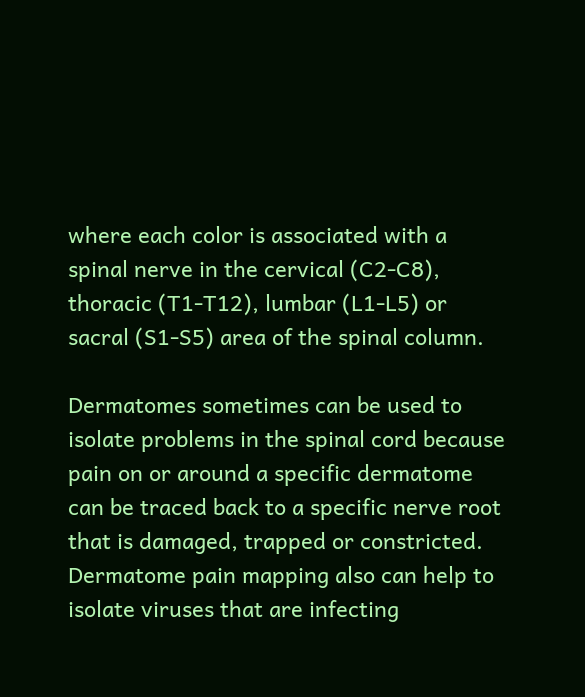where each color is associated with a spinal nerve in the cervical (C2-C8), thoracic (T1-T12), lumbar (L1-L5) or sacral (S1-S5) area of the spinal column.

Dermatomes sometimes can be used to isolate problems in the spinal cord because pain on or around a specific dermatome can be traced back to a specific nerve root that is damaged, trapped or constricted. Dermatome pain mapping also can help to isolate viruses that are infecting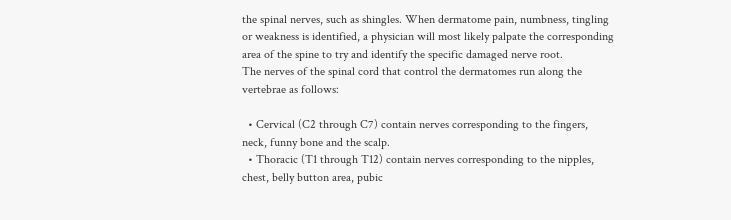the spinal nerves, such as shingles. When dermatome pain, numbness, tingling or weakness is identified, a physician will most likely palpate the corresponding area of the spine to try and identify the specific damaged nerve root.
The nerves of the spinal cord that control the dermatomes run along the vertebrae as follows:

  • Cervical (C2 through C7) contain nerves corresponding to the fingers, neck, funny bone and the scalp.
  • Thoracic (T1 through T12) contain nerves corresponding to the nipples, chest, belly button area, pubic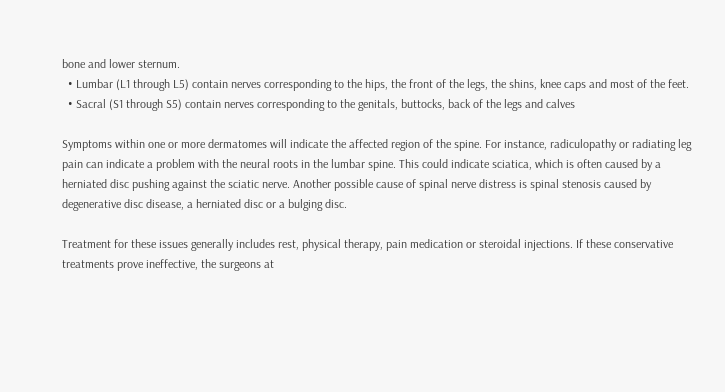bone and lower sternum.
  • Lumbar (L1 through L5) contain nerves corresponding to the hips, the front of the legs, the shins, knee caps and most of the feet.
  • Sacral (S1 through S5) contain nerves corresponding to the genitals, buttocks, back of the legs and calves

Symptoms within one or more dermatomes will indicate the affected region of the spine. For instance, radiculopathy or radiating leg pain can indicate a problem with the neural roots in the lumbar spine. This could indicate sciatica, which is often caused by a herniated disc pushing against the sciatic nerve. Another possible cause of spinal nerve distress is spinal stenosis caused by degenerative disc disease, a herniated disc or a bulging disc.

Treatment for these issues generally includes rest, physical therapy, pain medication or steroidal injections. If these conservative treatments prove ineffective, the surgeons at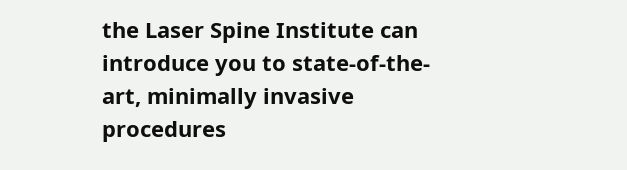the Laser Spine Institute can introduce you to state-of-the-art, minimally invasive procedures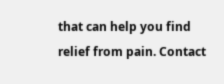that can help you find relief from pain. Contact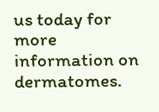us today for more information on dermatomes.